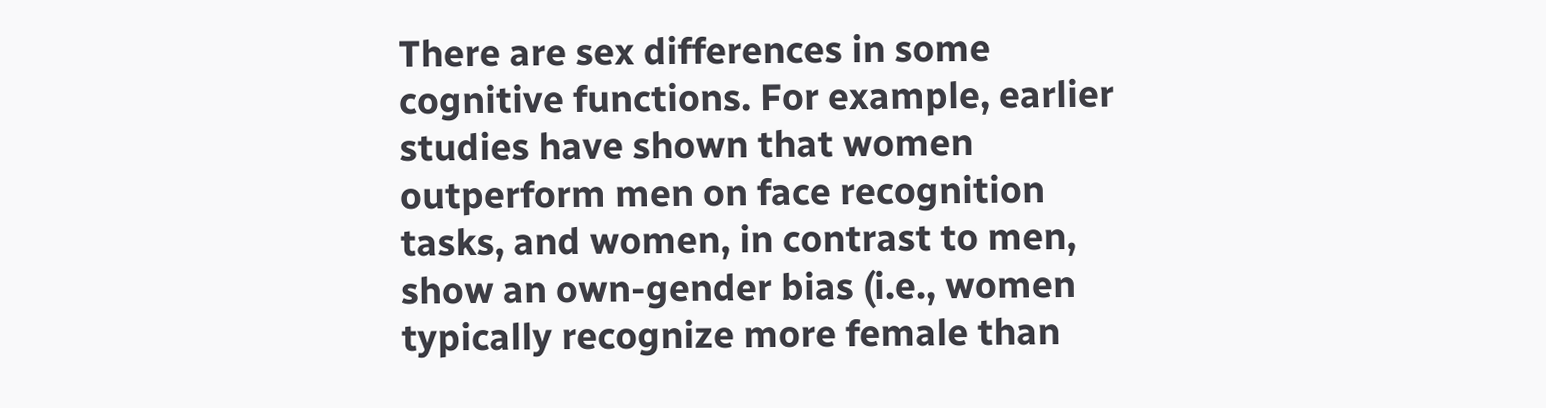There are sex differences in some cognitive functions. For example, earlier studies have shown that women outperform men on face recognition tasks, and women, in contrast to men, show an own-gender bias (i.e., women typically recognize more female than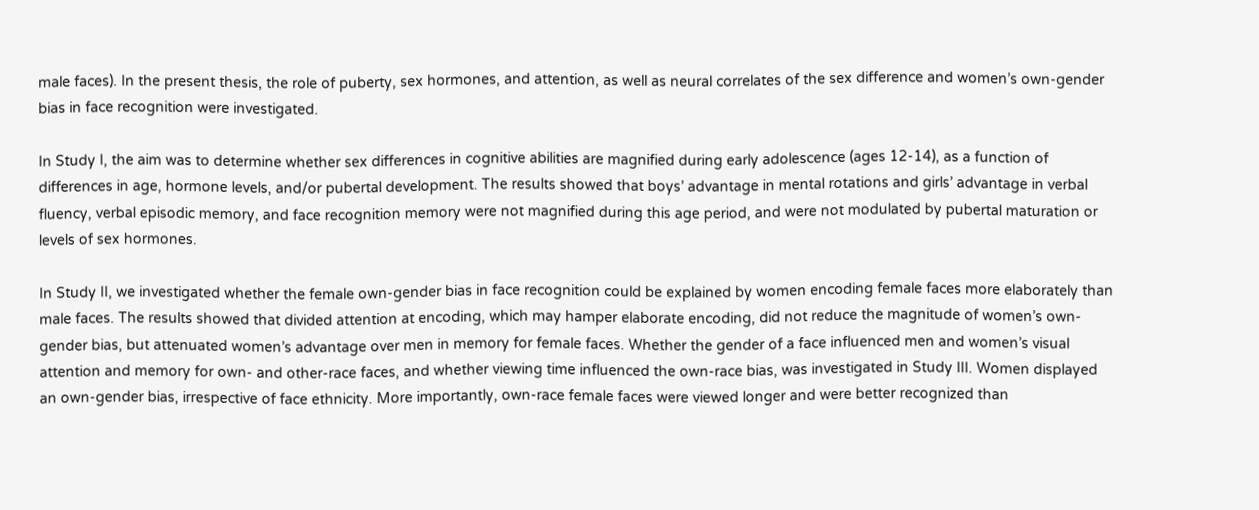male faces). In the present thesis, the role of puberty, sex hormones, and attention, as well as neural correlates of the sex difference and women’s own-gender bias in face recognition were investigated.

In Study I, the aim was to determine whether sex differences in cognitive abilities are magnified during early adolescence (ages 12-14), as a function of differences in age, hormone levels, and/or pubertal development. The results showed that boys’ advantage in mental rotations and girls’ advantage in verbal fluency, verbal episodic memory, and face recognition memory were not magnified during this age period, and were not modulated by pubertal maturation or levels of sex hormones.

In Study II, we investigated whether the female own-gender bias in face recognition could be explained by women encoding female faces more elaborately than male faces. The results showed that divided attention at encoding, which may hamper elaborate encoding, did not reduce the magnitude of women’s own-gender bias, but attenuated women’s advantage over men in memory for female faces. Whether the gender of a face influenced men and women’s visual attention and memory for own- and other-race faces, and whether viewing time influenced the own-race bias, was investigated in Study III. Women displayed an own-gender bias, irrespective of face ethnicity. More importantly, own-race female faces were viewed longer and were better recognized than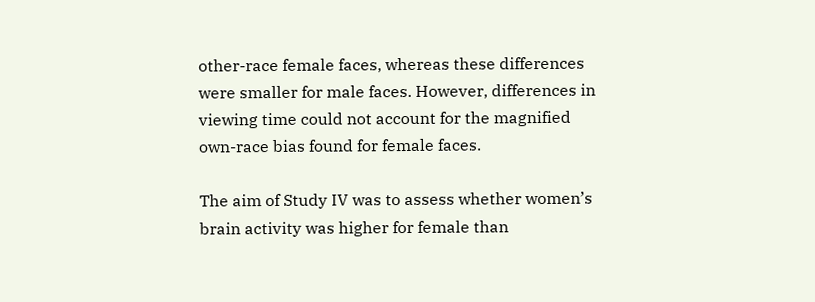other-race female faces, whereas these differences were smaller for male faces. However, differences in viewing time could not account for the magnified own-race bias found for female faces.

The aim of Study IV was to assess whether women’s brain activity was higher for female than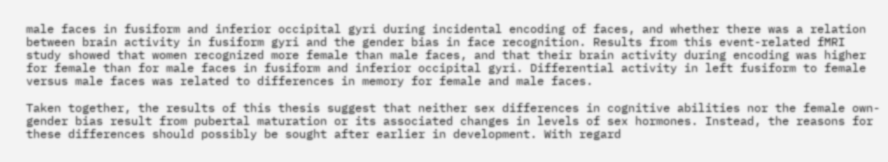male faces in fusiform and inferior occipital gyri during incidental encoding of faces, and whether there was a relation between brain activity in fusiform gyri and the gender bias in face recognition. Results from this event-related fMRI study showed that women recognized more female than male faces, and that their brain activity during encoding was higher for female than for male faces in fusiform and inferior occipital gyri. Differential activity in left fusiform to female versus male faces was related to differences in memory for female and male faces.

Taken together, the results of this thesis suggest that neither sex differences in cognitive abilities nor the female own-gender bias result from pubertal maturation or its associated changes in levels of sex hormones. Instead, the reasons for these differences should possibly be sought after earlier in development. With regard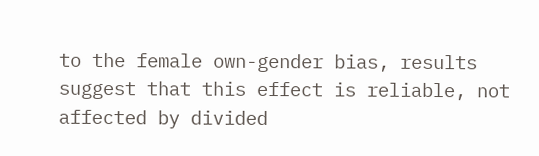to the female own-gender bias, results suggest that this effect is reliable, not affected by divided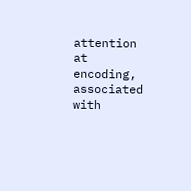attention at encoding, associated with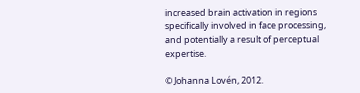increased brain activation in regions specifically involved in face processing, and potentially a result of perceptual expertise.

© Johanna Lovén, 2012.